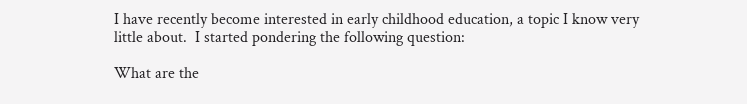I have recently become interested in early childhood education, a topic I know very little about.  I started pondering the following question:

What are the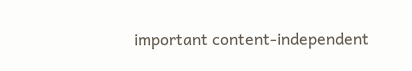important content-independent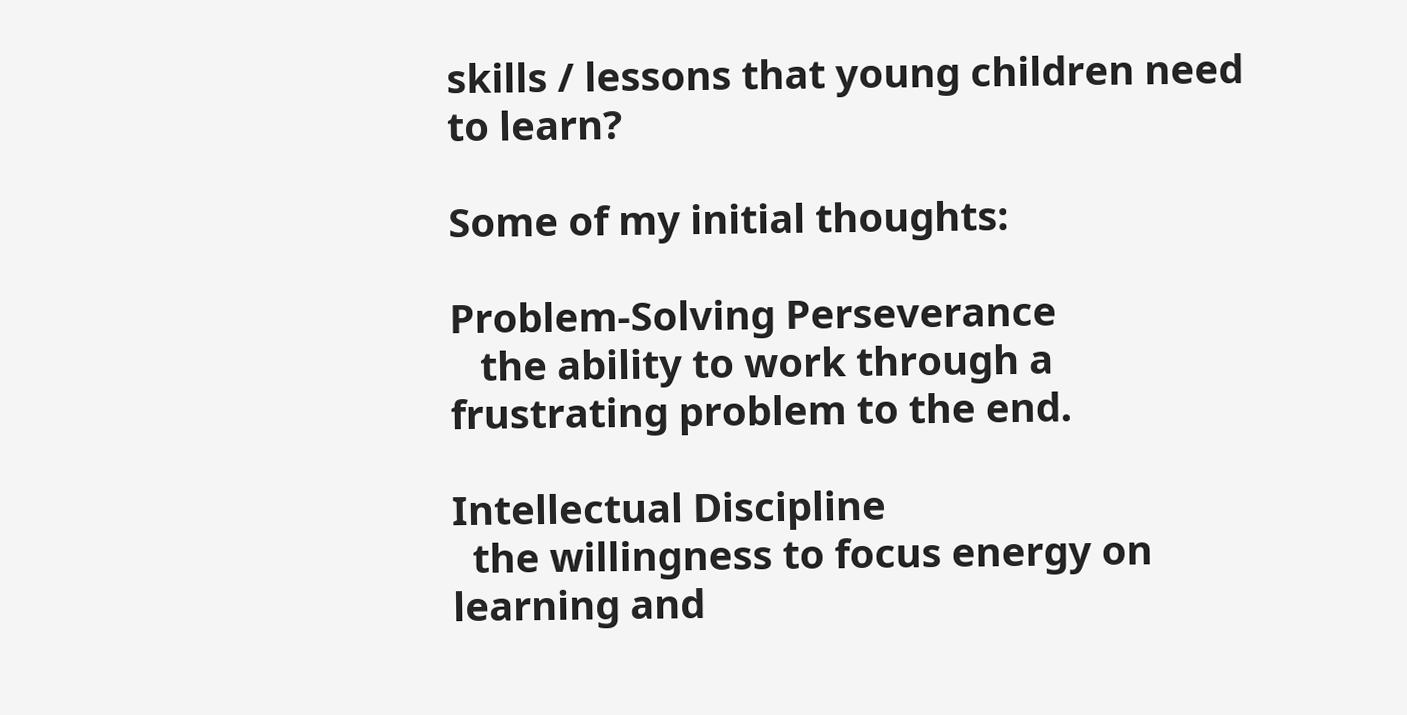skills / lessons that young children need to learn?

Some of my initial thoughts:

Problem-Solving Perseverance
   the ability to work through a frustrating problem to the end.

Intellectual Discipline
  the willingness to focus energy on learning and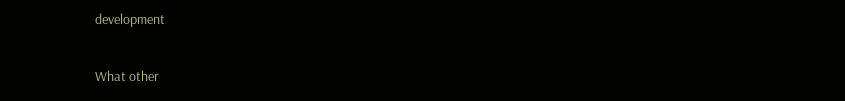development

What other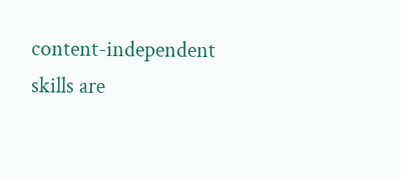content-independent skills are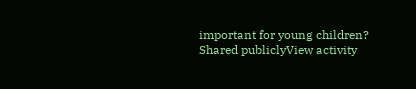important for young children?
Shared publiclyView activity